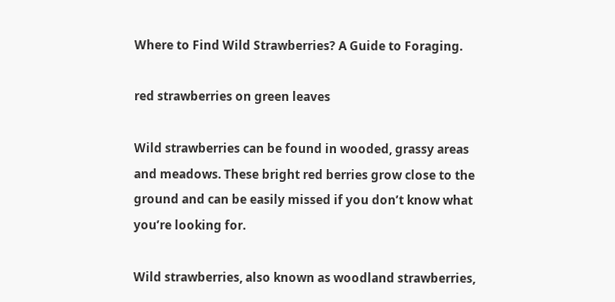Where to Find Wild Strawberries? A Guide to Foraging.

red strawberries on green leaves

Wild strawberries can be found in wooded, grassy areas and meadows. These bright red berries grow close to the ground and can be easily missed if you don’t know what you’re looking for.

Wild strawberries, also known as woodland strawberries,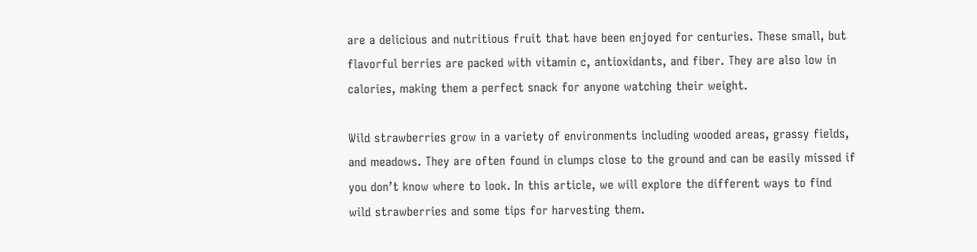are a delicious and nutritious fruit that have been enjoyed for centuries. These small, but flavorful berries are packed with vitamin c, antioxidants, and fiber. They are also low in calories, making them a perfect snack for anyone watching their weight.

Wild strawberries grow in a variety of environments including wooded areas, grassy fields, and meadows. They are often found in clumps close to the ground and can be easily missed if you don’t know where to look. In this article, we will explore the different ways to find wild strawberries and some tips for harvesting them.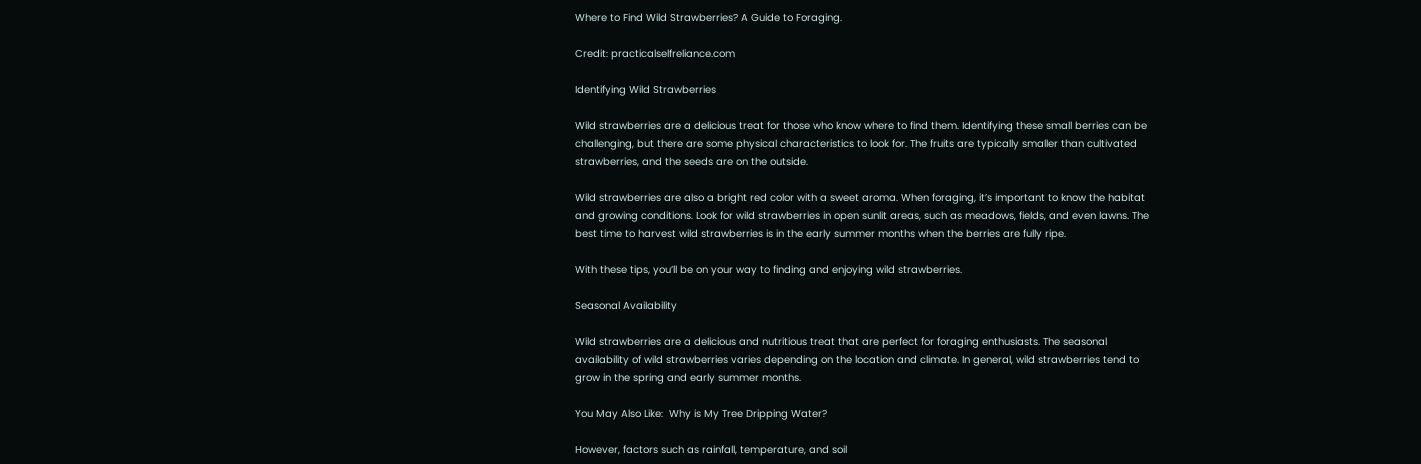Where to Find Wild Strawberries? A Guide to Foraging.

Credit: practicalselfreliance.com

Identifying Wild Strawberries

Wild strawberries are a delicious treat for those who know where to find them. Identifying these small berries can be challenging, but there are some physical characteristics to look for. The fruits are typically smaller than cultivated strawberries, and the seeds are on the outside.

Wild strawberries are also a bright red color with a sweet aroma. When foraging, it’s important to know the habitat and growing conditions. Look for wild strawberries in open sunlit areas, such as meadows, fields, and even lawns. The best time to harvest wild strawberries is in the early summer months when the berries are fully ripe.

With these tips, you’ll be on your way to finding and enjoying wild strawberries.

Seasonal Availability

Wild strawberries are a delicious and nutritious treat that are perfect for foraging enthusiasts. The seasonal availability of wild strawberries varies depending on the location and climate. In general, wild strawberries tend to grow in the spring and early summer months.

You May Also Like:  Why is My Tree Dripping Water?

However, factors such as rainfall, temperature, and soil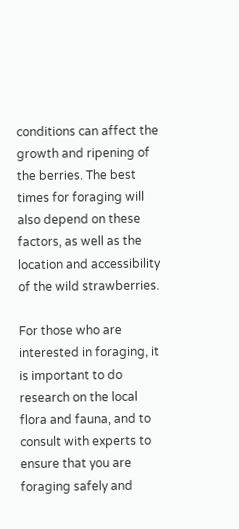conditions can affect the growth and ripening of the berries. The best times for foraging will also depend on these factors, as well as the location and accessibility of the wild strawberries.

For those who are interested in foraging, it is important to do research on the local flora and fauna, and to consult with experts to ensure that you are foraging safely and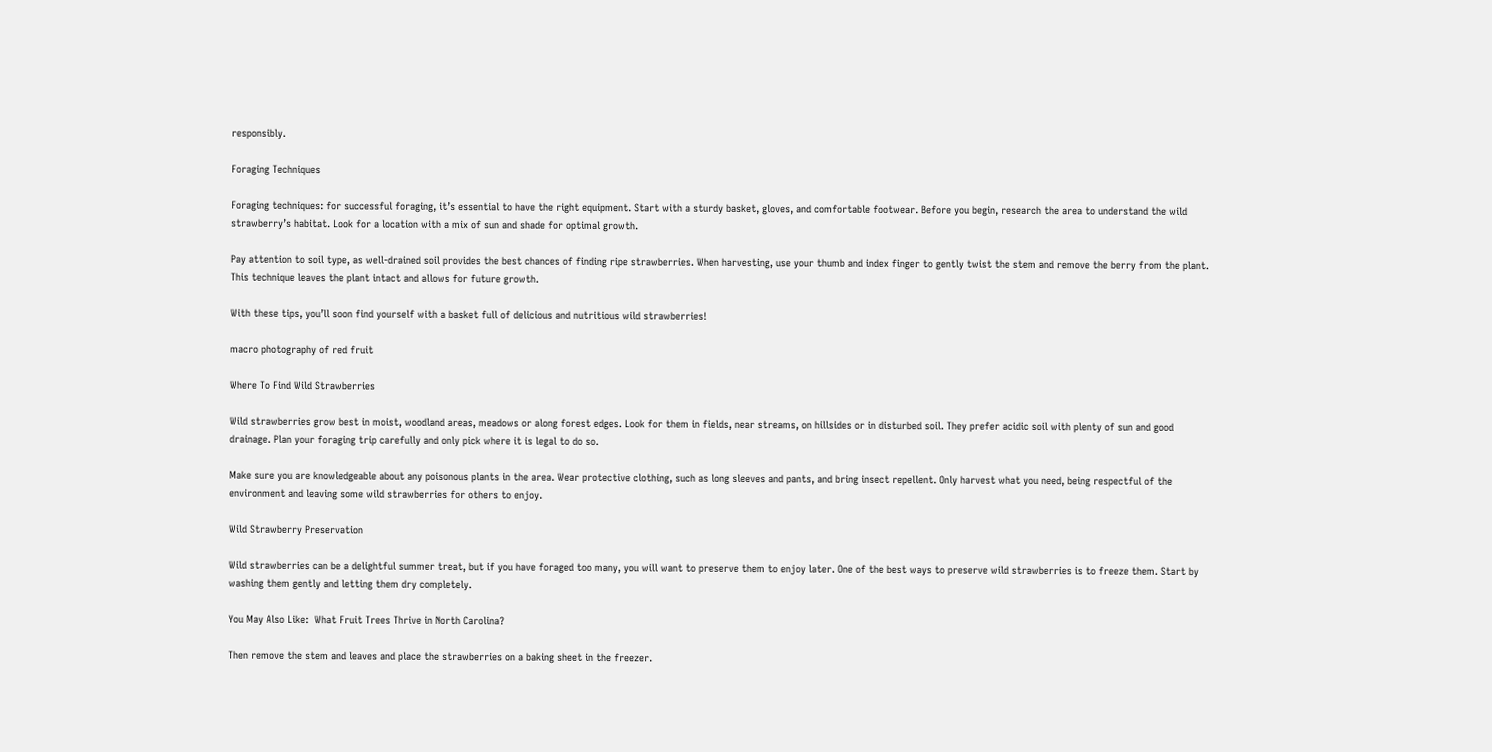responsibly.

Foraging Techniques

Foraging techniques: for successful foraging, it’s essential to have the right equipment. Start with a sturdy basket, gloves, and comfortable footwear. Before you begin, research the area to understand the wild strawberry’s habitat. Look for a location with a mix of sun and shade for optimal growth.

Pay attention to soil type, as well-drained soil provides the best chances of finding ripe strawberries. When harvesting, use your thumb and index finger to gently twist the stem and remove the berry from the plant. This technique leaves the plant intact and allows for future growth.

With these tips, you’ll soon find yourself with a basket full of delicious and nutritious wild strawberries!

macro photography of red fruit

Where To Find Wild Strawberries

Wild strawberries grow best in moist, woodland areas, meadows or along forest edges. Look for them in fields, near streams, on hillsides or in disturbed soil. They prefer acidic soil with plenty of sun and good drainage. Plan your foraging trip carefully and only pick where it is legal to do so.

Make sure you are knowledgeable about any poisonous plants in the area. Wear protective clothing, such as long sleeves and pants, and bring insect repellent. Only harvest what you need, being respectful of the environment and leaving some wild strawberries for others to enjoy.

Wild Strawberry Preservation

Wild strawberries can be a delightful summer treat, but if you have foraged too many, you will want to preserve them to enjoy later. One of the best ways to preserve wild strawberries is to freeze them. Start by washing them gently and letting them dry completely.

You May Also Like:  What Fruit Trees Thrive in North Carolina?

Then remove the stem and leaves and place the strawberries on a baking sheet in the freezer.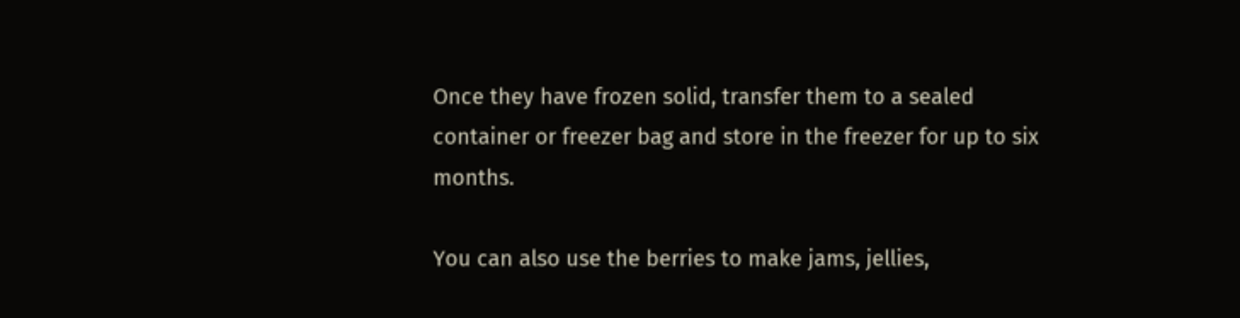Once they have frozen solid, transfer them to a sealed container or freezer bag and store in the freezer for up to six months.

You can also use the berries to make jams, jellies,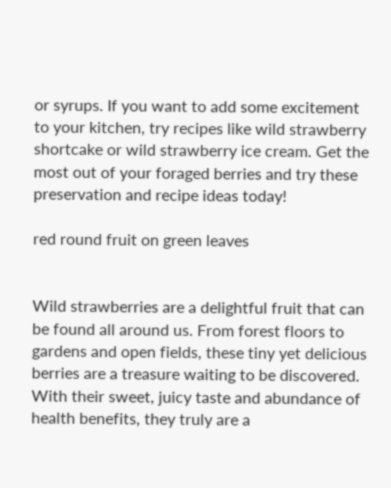or syrups. If you want to add some excitement to your kitchen, try recipes like wild strawberry shortcake or wild strawberry ice cream. Get the most out of your foraged berries and try these preservation and recipe ideas today!

red round fruit on green leaves


Wild strawberries are a delightful fruit that can be found all around us. From forest floors to gardens and open fields, these tiny yet delicious berries are a treasure waiting to be discovered. With their sweet, juicy taste and abundance of health benefits, they truly are a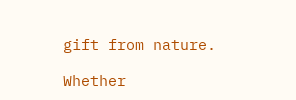gift from nature.

Whether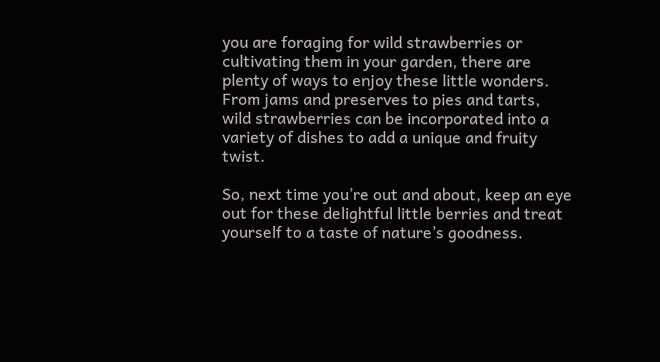you are foraging for wild strawberries or cultivating them in your garden, there are plenty of ways to enjoy these little wonders. From jams and preserves to pies and tarts, wild strawberries can be incorporated into a variety of dishes to add a unique and fruity twist.

So, next time you’re out and about, keep an eye out for these delightful little berries and treat yourself to a taste of nature’s goodness.